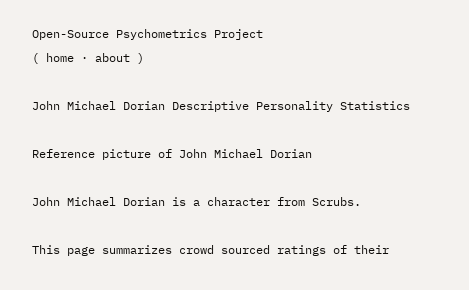Open-Source Psychometrics Project
( home · about )

John Michael Dorian Descriptive Personality Statistics

Reference picture of John Michael Dorian

John Michael Dorian is a character from Scrubs.

This page summarizes crowd sourced ratings of their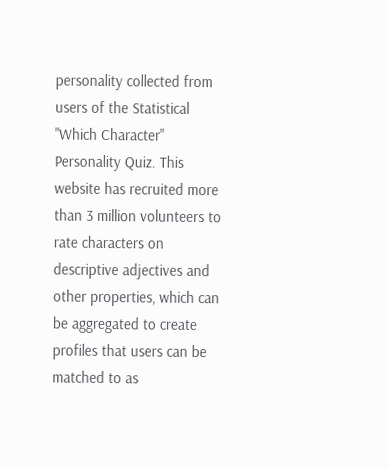personality collected from users of the Statistical "Which Character" Personality Quiz. This website has recruited more than 3 million volunteers to rate characters on descriptive adjectives and other properties, which can be aggregated to create profiles that users can be matched to as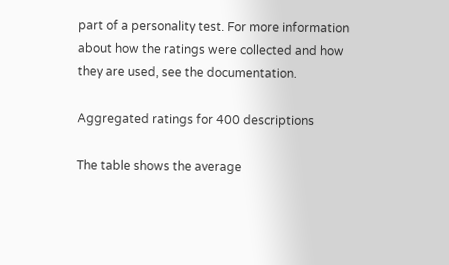part of a personality test. For more information about how the ratings were collected and how they are used, see the documentation.

Aggregated ratings for 400 descriptions

The table shows the average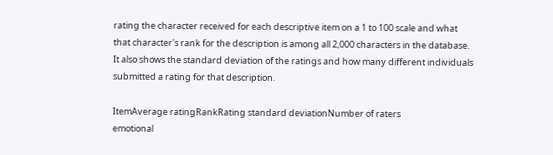rating the character received for each descriptive item on a 1 to 100 scale and what that character's rank for the description is among all 2,000 characters in the database. It also shows the standard deviation of the ratings and how many different individuals submitted a rating for that description.

ItemAverage ratingRankRating standard deviationNumber of raters
emotional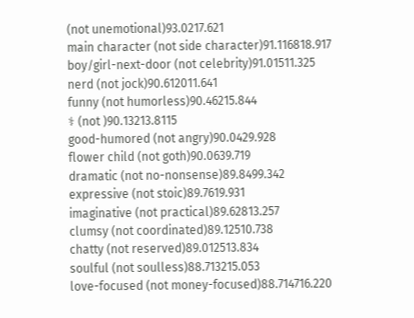(not unemotional)93.0217.621
main character (not side character)91.116818.917
boy/girl-next-door (not celebrity)91.01511.325
nerd (not jock)90.612011.641
funny (not humorless)90.46215.844
⚕ (not )90.13213.8115
good-humored (not angry)90.0429.928
flower child (not goth)90.0639.719
dramatic (not no-nonsense)89.8499.342
expressive (not stoic)89.7619.931
imaginative (not practical)89.62813.257
clumsy (not coordinated)89.12510.738
chatty (not reserved)89.012513.834
soulful (not soulless)88.713215.053
love-focused (not money-focused)88.714716.220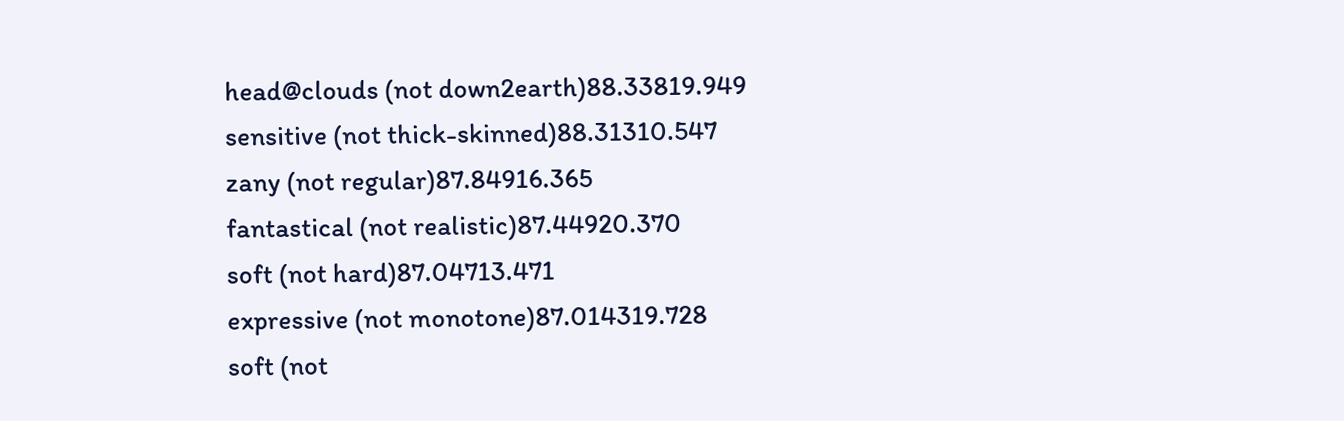head@clouds (not down2earth)88.33819.949
sensitive (not thick-skinned)88.31310.547
zany (not regular)87.84916.365
fantastical (not realistic)87.44920.370
soft (not hard)87.04713.471
expressive (not monotone)87.014319.728
soft (not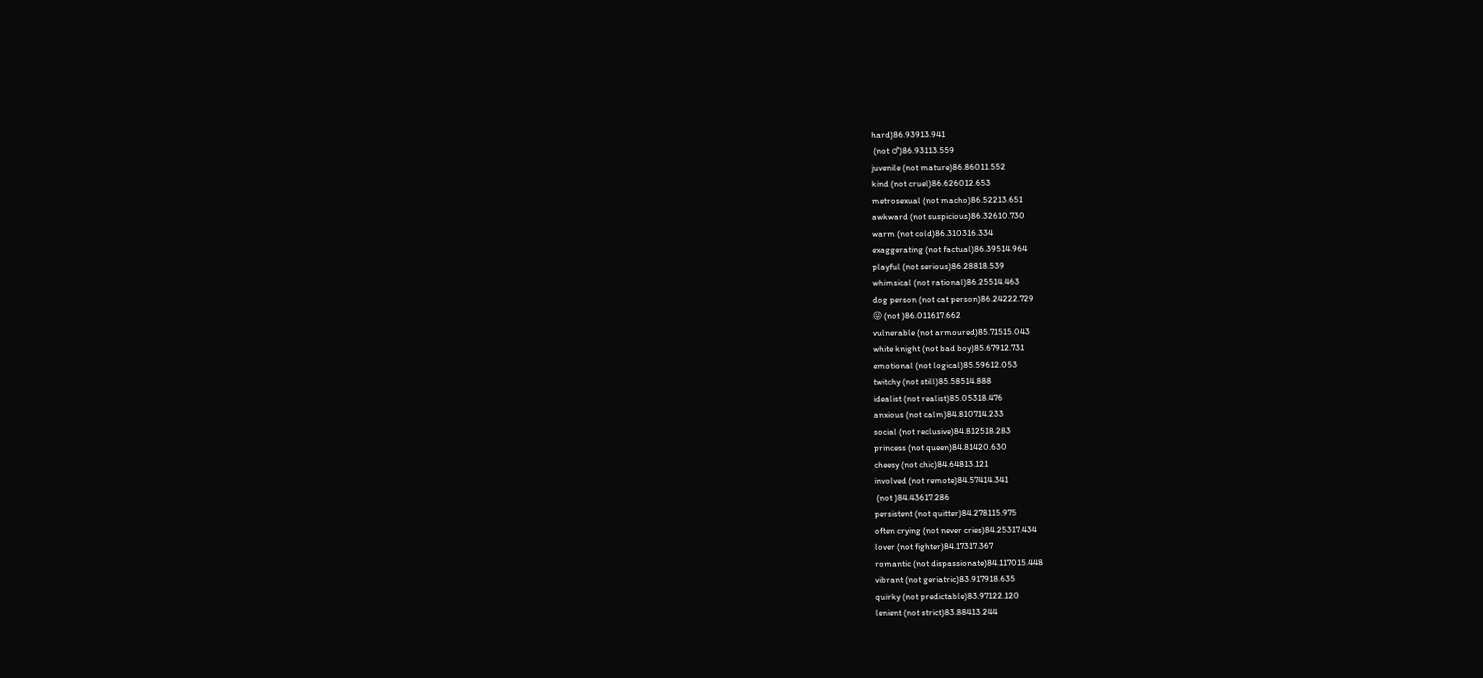hard)86.93913.941
 (not ♂)86.93113.559
juvenile (not mature)86.86011.552
kind (not cruel)86.626012.653
metrosexual (not macho)86.52213.651
awkward (not suspicious)86.32610.730
warm (not cold)86.310316.334
exaggerating (not factual)86.39514.964
playful (not serious)86.28818.539
whimsical (not rational)86.25514.463
dog person (not cat person)86.24222.729
😜 (not )86.011617.662
vulnerable (not armoured)85.71515.043
white knight (not bad boy)85.67912.731
emotional (not logical)85.59612.053
twitchy (not still)85.58514.888
idealist (not realist)85.05318.476
anxious (not calm)84.810714.233
social (not reclusive)84.812518.283
princess (not queen)84.81420.630
cheesy (not chic)84.64813.121
involved (not remote)84.57414.341
 (not )84.43617.286
persistent (not quitter)84.278115.975
often crying (not never cries)84.25317.434
lover (not fighter)84.17317.367
romantic (not dispassionate)84.117015.448
vibrant (not geriatric)83.917918.635
quirky (not predictable)83.97122.120
lenient (not strict)83.88413.244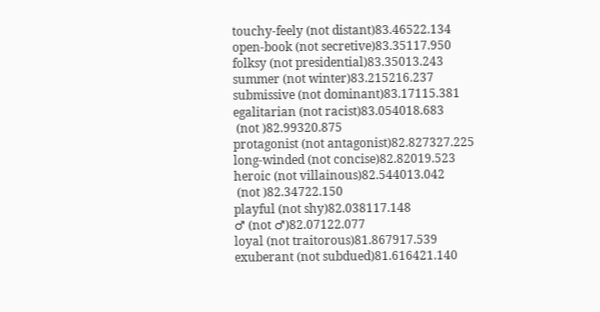touchy-feely (not distant)83.46522.134
open-book (not secretive)83.35117.950
folksy (not presidential)83.35013.243
summer (not winter)83.215216.237
submissive (not dominant)83.17115.381
egalitarian (not racist)83.054018.683
 (not )82.99320.875
protagonist (not antagonist)82.827327.225
long-winded (not concise)82.82019.523
heroic (not villainous)82.544013.042
 (not )82.34722.150
playful (not shy)82.038117.148
♂ (not ♂)82.07122.077
loyal (not traitorous)81.867917.539
exuberant (not subdued)81.616421.140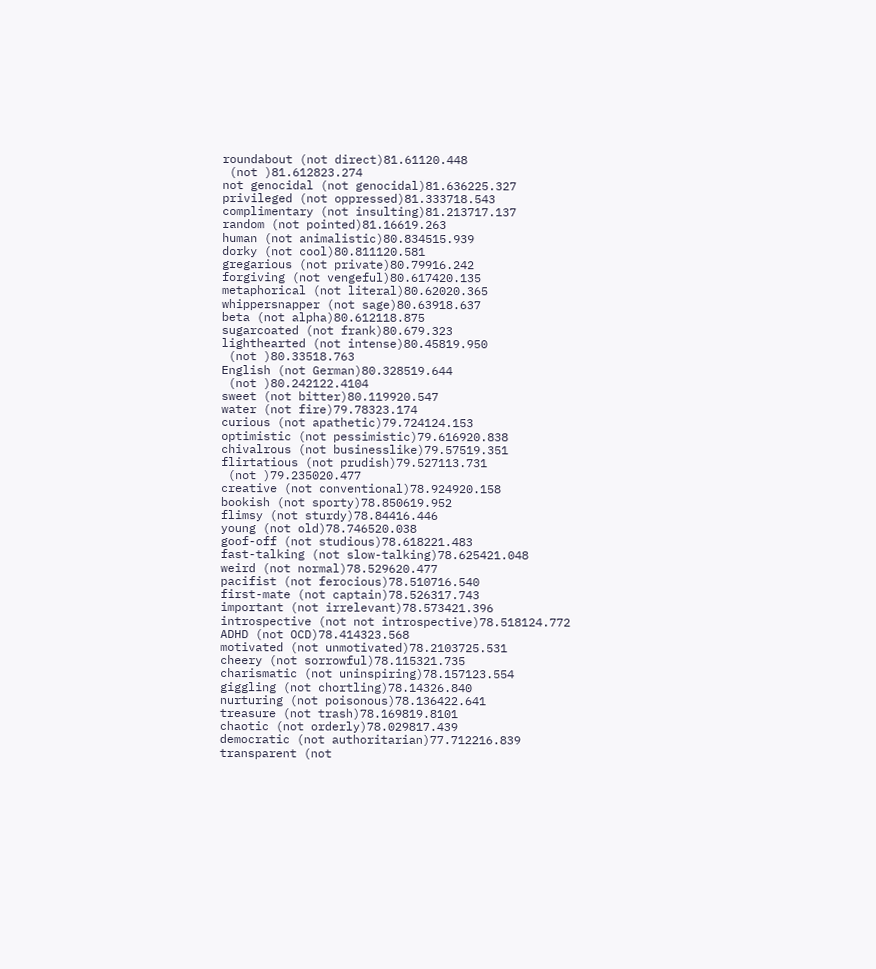roundabout (not direct)81.61120.448
 (not )81.612823.274
not genocidal (not genocidal)81.636225.327
privileged (not oppressed)81.333718.543
complimentary (not insulting)81.213717.137
random (not pointed)81.16619.263
human (not animalistic)80.834515.939
dorky (not cool)80.811120.581
gregarious (not private)80.79916.242
forgiving (not vengeful)80.617420.135
metaphorical (not literal)80.62020.365
whippersnapper (not sage)80.63918.637
beta (not alpha)80.612118.875
sugarcoated (not frank)80.679.323
lighthearted (not intense)80.45819.950
 (not )80.33518.763
English (not German)80.328519.644
 (not )80.242122.4104
sweet (not bitter)80.119920.547
water (not fire)79.78323.174
curious (not apathetic)79.724124.153
optimistic (not pessimistic)79.616920.838
chivalrous (not businesslike)79.57519.351
flirtatious (not prudish)79.527113.731
 (not )79.235020.477
creative (not conventional)78.924920.158
bookish (not sporty)78.850619.952
flimsy (not sturdy)78.84416.446
young (not old)78.746520.038
goof-off (not studious)78.618221.483
fast-talking (not slow-talking)78.625421.048
weird (not normal)78.529620.477
pacifist (not ferocious)78.510716.540
first-mate (not captain)78.526317.743
important (not irrelevant)78.573421.396
introspective (not not introspective)78.518124.772
ADHD (not OCD)78.414323.568
motivated (not unmotivated)78.2103725.531
cheery (not sorrowful)78.115321.735
charismatic (not uninspiring)78.157123.554
giggling (not chortling)78.14326.840
nurturing (not poisonous)78.136422.641
treasure (not trash)78.169819.8101
chaotic (not orderly)78.029817.439
democratic (not authoritarian)77.712216.839
transparent (not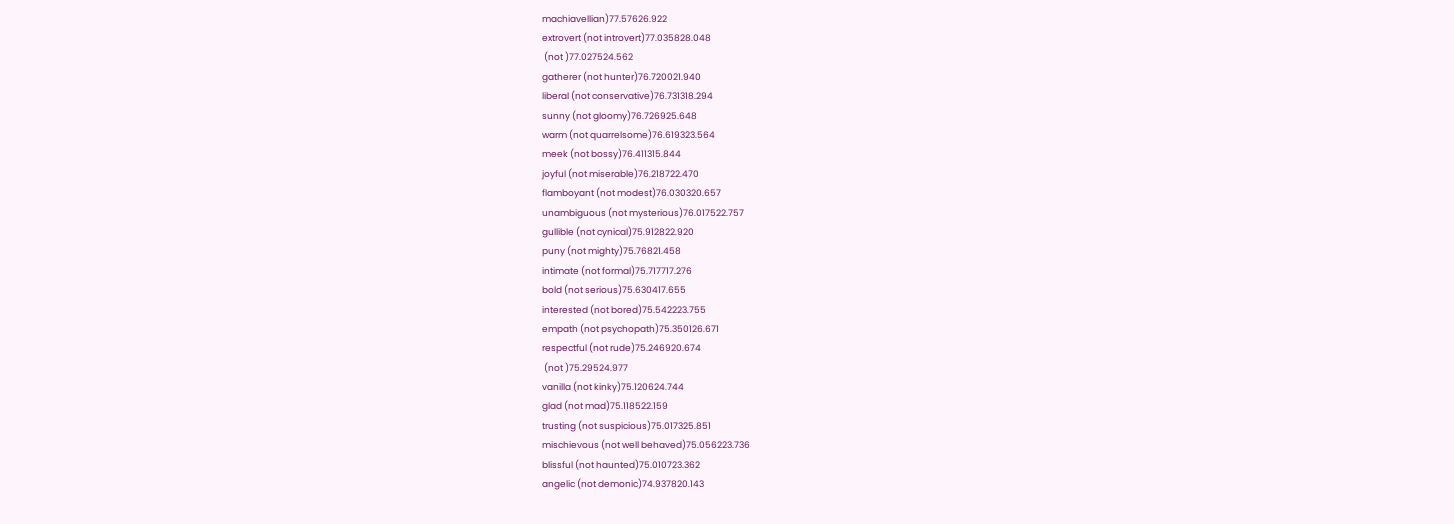machiavellian)77.57626.922
extrovert (not introvert)77.035828.048
 (not )77.027524.562
gatherer (not hunter)76.720021.940
liberal (not conservative)76.731318.294
sunny (not gloomy)76.726925.648
warm (not quarrelsome)76.619323.564
meek (not bossy)76.411315.844
joyful (not miserable)76.218722.470
flamboyant (not modest)76.030320.657
unambiguous (not mysterious)76.017522.757
gullible (not cynical)75.912822.920
puny (not mighty)75.76821.458
intimate (not formal)75.717717.276
bold (not serious)75.630417.655
interested (not bored)75.542223.755
empath (not psychopath)75.350126.671
respectful (not rude)75.246920.674
 (not )75.29524.977
vanilla (not kinky)75.120624.744
glad (not mad)75.118522.159
trusting (not suspicious)75.017325.851
mischievous (not well behaved)75.056223.736
blissful (not haunted)75.010723.362
angelic (not demonic)74.937820.143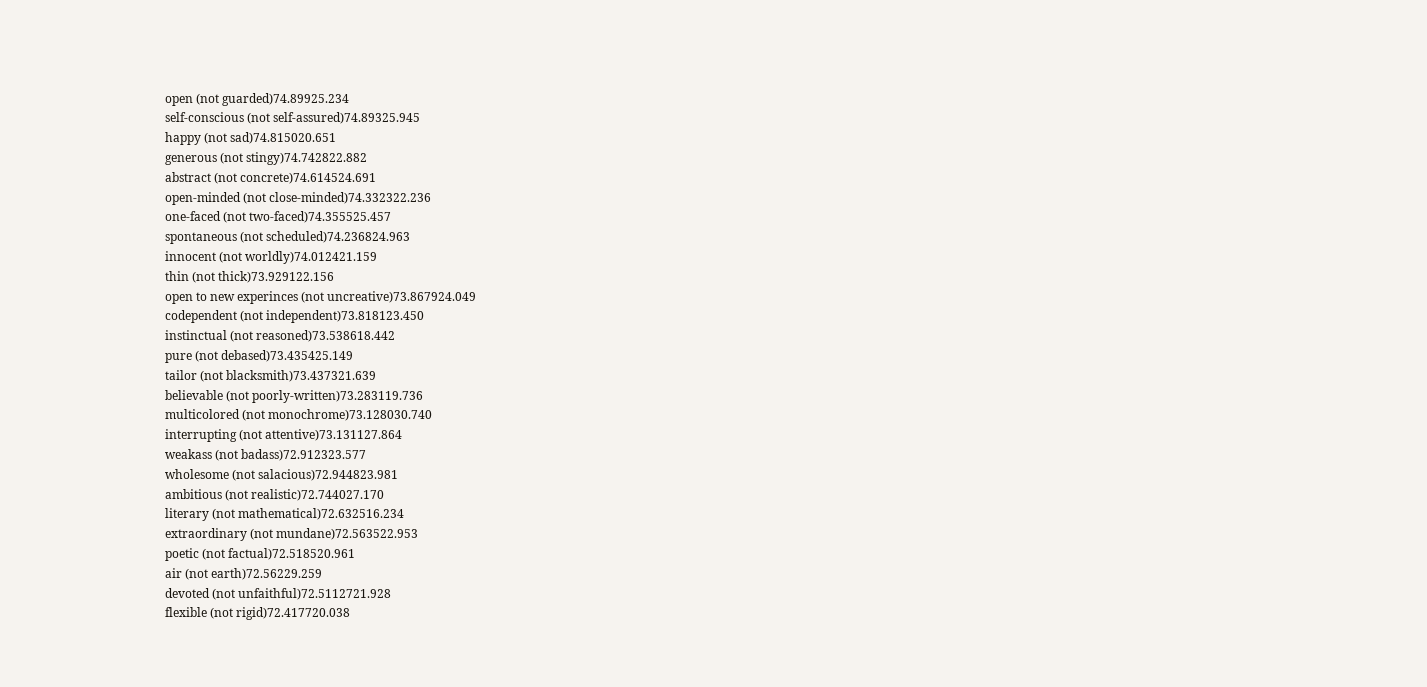open (not guarded)74.89925.234
self-conscious (not self-assured)74.89325.945
happy (not sad)74.815020.651
generous (not stingy)74.742822.882
abstract (not concrete)74.614524.691
open-minded (not close-minded)74.332322.236
one-faced (not two-faced)74.355525.457
spontaneous (not scheduled)74.236824.963
innocent (not worldly)74.012421.159
thin (not thick)73.929122.156
open to new experinces (not uncreative)73.867924.049
codependent (not independent)73.818123.450
instinctual (not reasoned)73.538618.442
pure (not debased)73.435425.149
tailor (not blacksmith)73.437321.639
believable (not poorly-written)73.283119.736
multicolored (not monochrome)73.128030.740
interrupting (not attentive)73.131127.864
weakass (not badass)72.912323.577
wholesome (not salacious)72.944823.981
ambitious (not realistic)72.744027.170
literary (not mathematical)72.632516.234
extraordinary (not mundane)72.563522.953
poetic (not factual)72.518520.961
air (not earth)72.56229.259
devoted (not unfaithful)72.5112721.928
flexible (not rigid)72.417720.038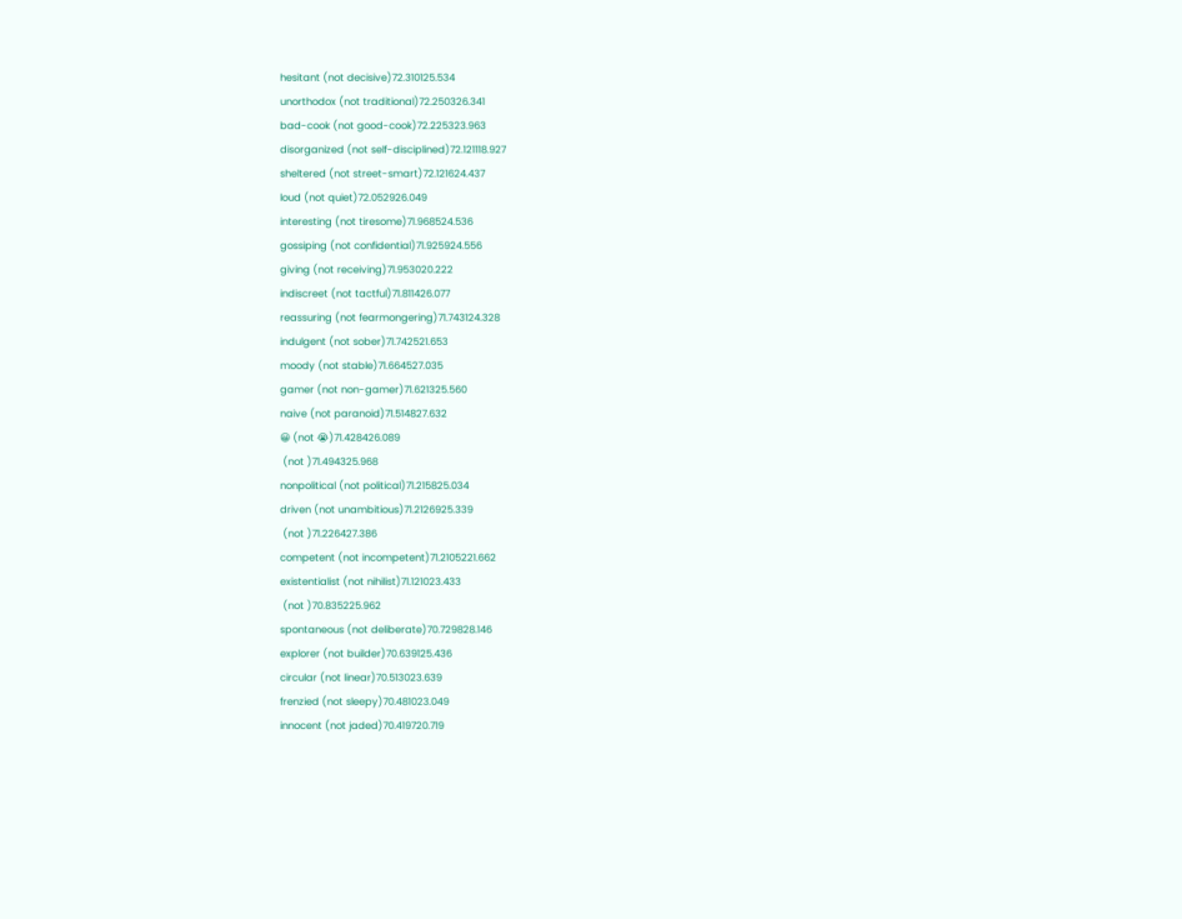hesitant (not decisive)72.310125.534
unorthodox (not traditional)72.250326.341
bad-cook (not good-cook)72.225323.963
disorganized (not self-disciplined)72.121118.927
sheltered (not street-smart)72.121624.437
loud (not quiet)72.052926.049
interesting (not tiresome)71.968524.536
gossiping (not confidential)71.925924.556
giving (not receiving)71.953020.222
indiscreet (not tactful)71.811426.077
reassuring (not fearmongering)71.743124.328
indulgent (not sober)71.742521.653
moody (not stable)71.664527.035
gamer (not non-gamer)71.621325.560
naive (not paranoid)71.514827.632
😀 (not 😭)71.428426.089
 (not )71.494325.968
nonpolitical (not political)71.215825.034
driven (not unambitious)71.2126925.339
 (not )71.226427.386
competent (not incompetent)71.2105221.662
existentialist (not nihilist)71.121023.433
 (not )70.835225.962
spontaneous (not deliberate)70.729828.146
explorer (not builder)70.639125.436
circular (not linear)70.513023.639
frenzied (not sleepy)70.481023.049
innocent (not jaded)70.419720.719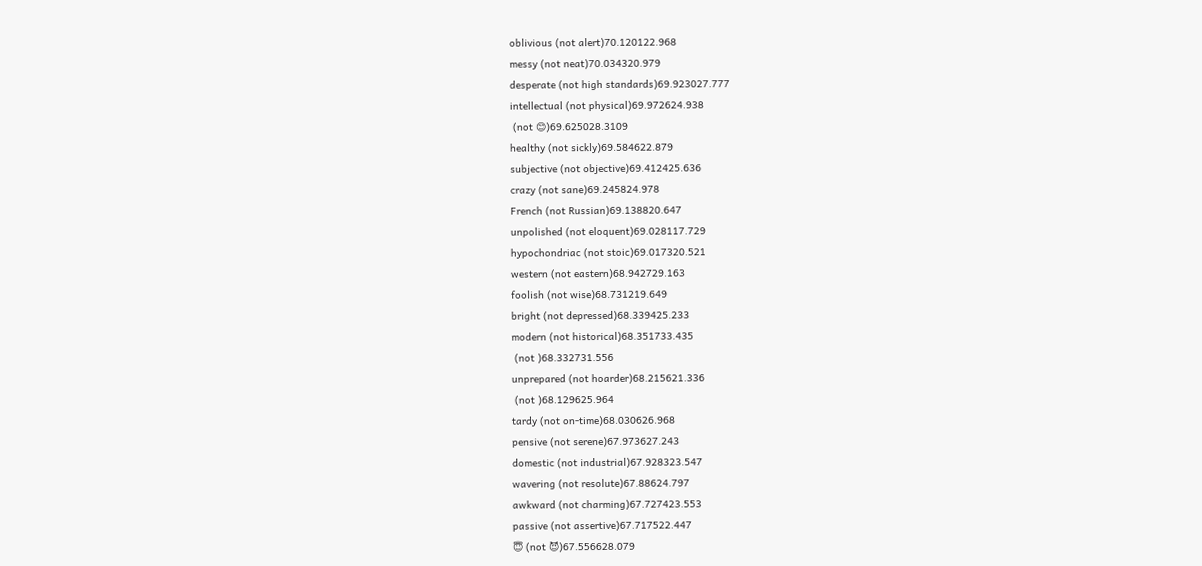oblivious (not alert)70.120122.968
messy (not neat)70.034320.979
desperate (not high standards)69.923027.777
intellectual (not physical)69.972624.938
 (not 😊)69.625028.3109
healthy (not sickly)69.584622.879
subjective (not objective)69.412425.636
crazy (not sane)69.245824.978
French (not Russian)69.138820.647
unpolished (not eloquent)69.028117.729
hypochondriac (not stoic)69.017320.521
western (not eastern)68.942729.163
foolish (not wise)68.731219.649
bright (not depressed)68.339425.233
modern (not historical)68.351733.435
 (not )68.332731.556
unprepared (not hoarder)68.215621.336
 (not )68.129625.964
tardy (not on-time)68.030626.968
pensive (not serene)67.973627.243
domestic (not industrial)67.928323.547
wavering (not resolute)67.88624.797
awkward (not charming)67.727423.553
passive (not assertive)67.717522.447
😇 (not 😈)67.556628.079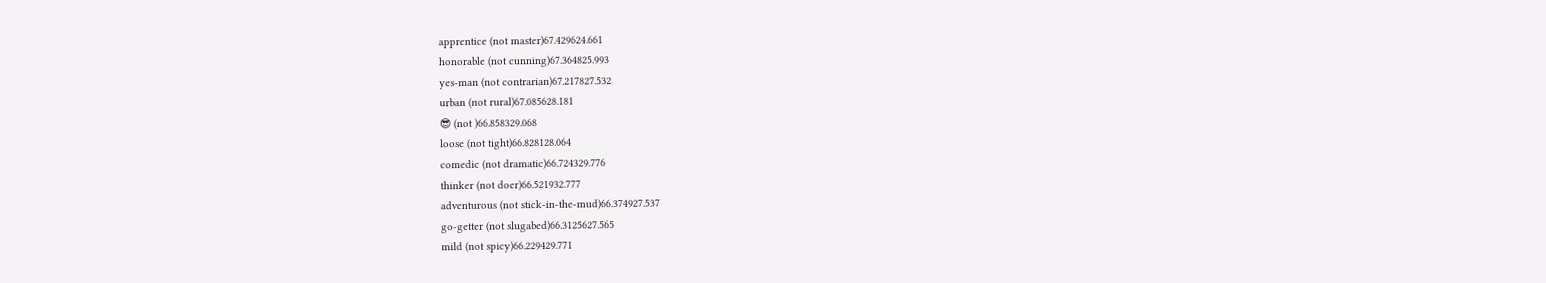apprentice (not master)67.429624.661
honorable (not cunning)67.364825.993
yes-man (not contrarian)67.217827.532
urban (not rural)67.085628.181
😎 (not )66.858329.068
loose (not tight)66.828128.064
comedic (not dramatic)66.724329.776
thinker (not doer)66.521932.777
adventurous (not stick-in-the-mud)66.374927.537
go-getter (not slugabed)66.3125627.565
mild (not spicy)66.229429.771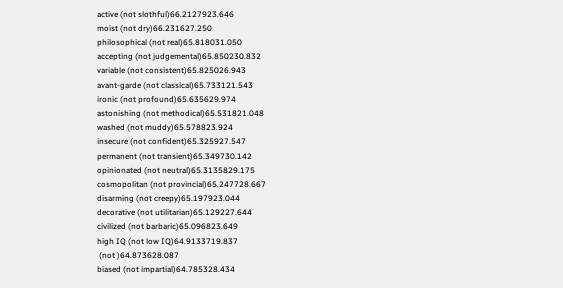active (not slothful)66.2127923.646
moist (not dry)66.231627.250
philosophical (not real)65.818031.050
accepting (not judgemental)65.850230.832
variable (not consistent)65.825026.943
avant-garde (not classical)65.733121.543
ironic (not profound)65.635629.974
astonishing (not methodical)65.531821.048
washed (not muddy)65.578823.924
insecure (not confident)65.325927.547
permanent (not transient)65.349730.142
opinionated (not neutral)65.3135829.175
cosmopolitan (not provincial)65.247728.667
disarming (not creepy)65.197923.044
decorative (not utilitarian)65.129227.644
civilized (not barbaric)65.096823.649
high IQ (not low IQ)64.9133719.837
 (not )64.873628.087
biased (not impartial)64.785328.434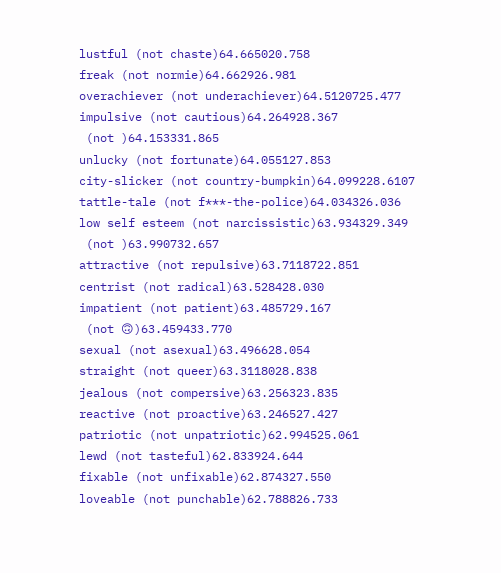lustful (not chaste)64.665020.758
freak (not normie)64.662926.981
overachiever (not underachiever)64.5120725.477
impulsive (not cautious)64.264928.367
 (not )64.153331.865
unlucky (not fortunate)64.055127.853
city-slicker (not country-bumpkin)64.099228.6107
tattle-tale (not f***-the-police)64.034326.036
low self esteem (not narcissistic)63.934329.349
 (not )63.990732.657
attractive (not repulsive)63.7118722.851
centrist (not radical)63.528428.030
impatient (not patient)63.485729.167
 (not 🙃)63.459433.770
sexual (not asexual)63.496628.054
straight (not queer)63.3118028.838
jealous (not compersive)63.256323.835
reactive (not proactive)63.246527.427
patriotic (not unpatriotic)62.994525.061
lewd (not tasteful)62.833924.644
fixable (not unfixable)62.874327.550
loveable (not punchable)62.788826.733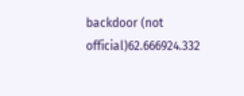backdoor (not official)62.666924.332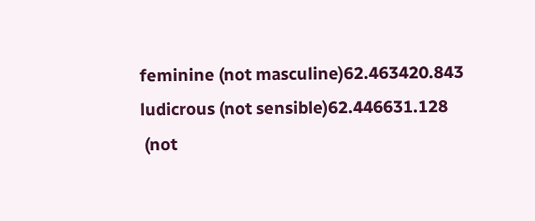feminine (not masculine)62.463420.843
ludicrous (not sensible)62.446631.128
 (not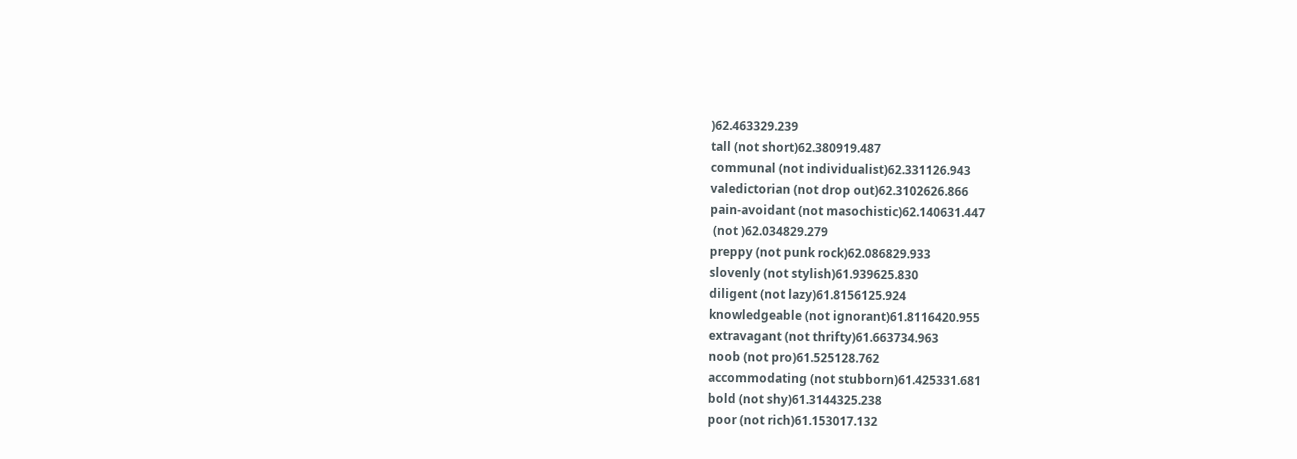)62.463329.239
tall (not short)62.380919.487
communal (not individualist)62.331126.943
valedictorian (not drop out)62.3102626.866
pain-avoidant (not masochistic)62.140631.447
 (not )62.034829.279
preppy (not punk rock)62.086829.933
slovenly (not stylish)61.939625.830
diligent (not lazy)61.8156125.924
knowledgeable (not ignorant)61.8116420.955
extravagant (not thrifty)61.663734.963
noob (not pro)61.525128.762
accommodating (not stubborn)61.425331.681
bold (not shy)61.3144325.238
poor (not rich)61.153017.132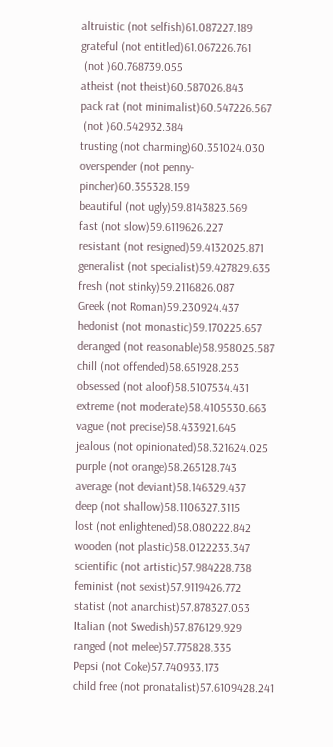altruistic (not selfish)61.087227.189
grateful (not entitled)61.067226.761
 (not )60.768739.055
atheist (not theist)60.587026.843
pack rat (not minimalist)60.547226.567
 (not )60.542932.384
trusting (not charming)60.351024.030
overspender (not penny-pincher)60.355328.159
beautiful (not ugly)59.8143823.569
fast (not slow)59.6119626.227
resistant (not resigned)59.4132025.871
generalist (not specialist)59.427829.635
fresh (not stinky)59.2116826.087
Greek (not Roman)59.230924.437
hedonist (not monastic)59.170225.657
deranged (not reasonable)58.958025.587
chill (not offended)58.651928.253
obsessed (not aloof)58.5107534.431
extreme (not moderate)58.4105530.663
vague (not precise)58.433921.645
jealous (not opinionated)58.321624.025
purple (not orange)58.265128.743
average (not deviant)58.146329.437
deep (not shallow)58.1106327.3115
lost (not enlightened)58.080222.842
wooden (not plastic)58.0122233.347
scientific (not artistic)57.984228.738
feminist (not sexist)57.9119426.772
statist (not anarchist)57.878327.053
Italian (not Swedish)57.876129.929
ranged (not melee)57.775828.335
Pepsi (not Coke)57.740933.173
child free (not pronatalist)57.6109428.241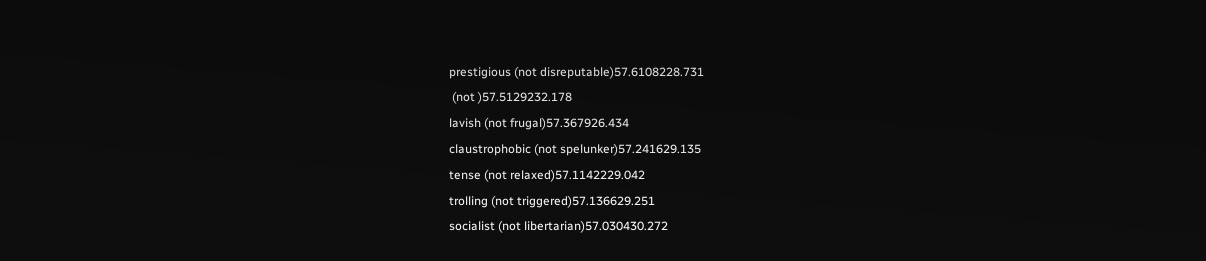prestigious (not disreputable)57.6108228.731
 (not )57.5129232.178
lavish (not frugal)57.367926.434
claustrophobic (not spelunker)57.241629.135
tense (not relaxed)57.1142229.042
trolling (not triggered)57.136629.251
socialist (not libertarian)57.030430.272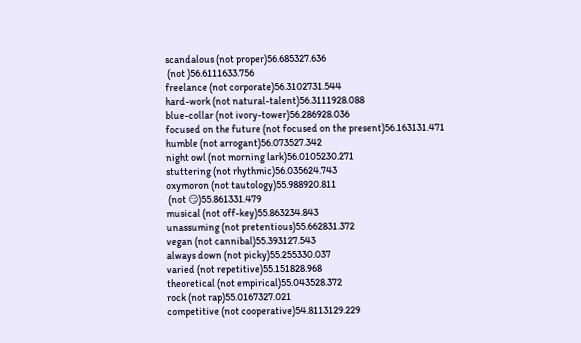scandalous (not proper)56.685327.636
 (not )56.6111633.756
freelance (not corporate)56.3102731.544
hard-work (not natural-talent)56.3111928.088
blue-collar (not ivory-tower)56.286928.036
focused on the future (not focused on the present)56.163131.471
humble (not arrogant)56.073527.342
night owl (not morning lark)56.0105230.271
stuttering (not rhythmic)56.035624.743
oxymoron (not tautology)55.988920.811
 (not 😏)55.861331.479
musical (not off-key)55.863234.843
unassuming (not pretentious)55.662831.372
vegan (not cannibal)55.393127.543
always down (not picky)55.255330.037
varied (not repetitive)55.151828.968
theoretical (not empirical)55.043528.372
rock (not rap)55.0167327.021
competitive (not cooperative)54.8113129.229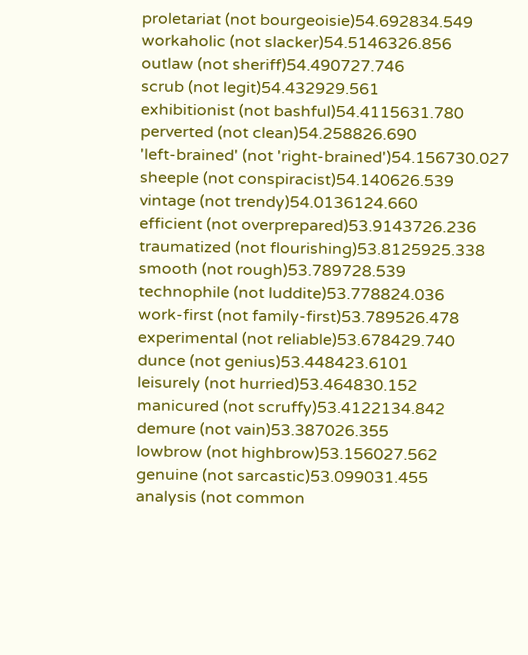proletariat (not bourgeoisie)54.692834.549
workaholic (not slacker)54.5146326.856
outlaw (not sheriff)54.490727.746
scrub (not legit)54.432929.561
exhibitionist (not bashful)54.4115631.780
perverted (not clean)54.258826.690
'left-brained' (not 'right-brained')54.156730.027
sheeple (not conspiracist)54.140626.539
vintage (not trendy)54.0136124.660
efficient (not overprepared)53.9143726.236
traumatized (not flourishing)53.8125925.338
smooth (not rough)53.789728.539
technophile (not luddite)53.778824.036
work-first (not family-first)53.789526.478
experimental (not reliable)53.678429.740
dunce (not genius)53.448423.6101
leisurely (not hurried)53.464830.152
manicured (not scruffy)53.4122134.842
demure (not vain)53.387026.355
lowbrow (not highbrow)53.156027.562
genuine (not sarcastic)53.099031.455
analysis (not common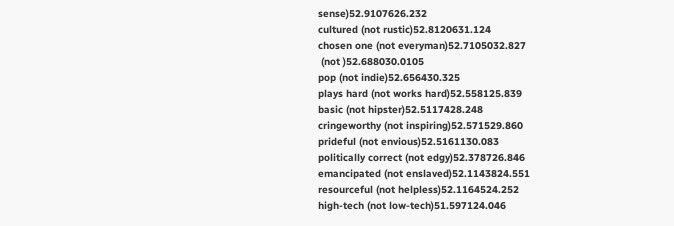sense)52.9107626.232
cultured (not rustic)52.8120631.124
chosen one (not everyman)52.7105032.827
 (not )52.688030.0105
pop (not indie)52.656430.325
plays hard (not works hard)52.558125.839
basic (not hipster)52.5117428.248
cringeworthy (not inspiring)52.571529.860
prideful (not envious)52.5161130.083
politically correct (not edgy)52.378726.846
emancipated (not enslaved)52.1143824.551
resourceful (not helpless)52.1164524.252
high-tech (not low-tech)51.597124.046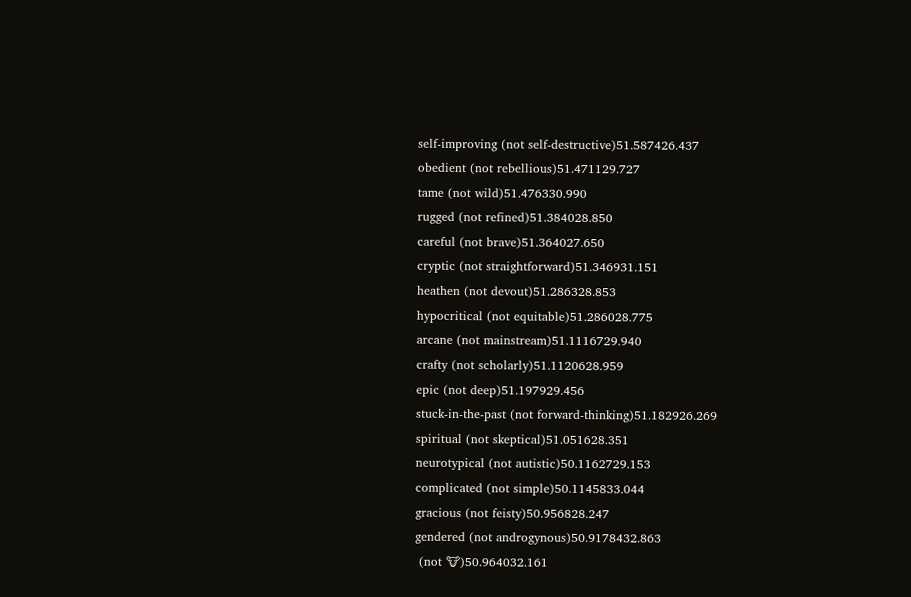self-improving (not self-destructive)51.587426.437
obedient (not rebellious)51.471129.727
tame (not wild)51.476330.990
rugged (not refined)51.384028.850
careful (not brave)51.364027.650
cryptic (not straightforward)51.346931.151
heathen (not devout)51.286328.853
hypocritical (not equitable)51.286028.775
arcane (not mainstream)51.1116729.940
crafty (not scholarly)51.1120628.959
epic (not deep)51.197929.456
stuck-in-the-past (not forward-thinking)51.182926.269
spiritual (not skeptical)51.051628.351
neurotypical (not autistic)50.1162729.153
complicated (not simple)50.1145833.044
gracious (not feisty)50.956828.247
gendered (not androgynous)50.9178432.863
 (not 🐮)50.964032.161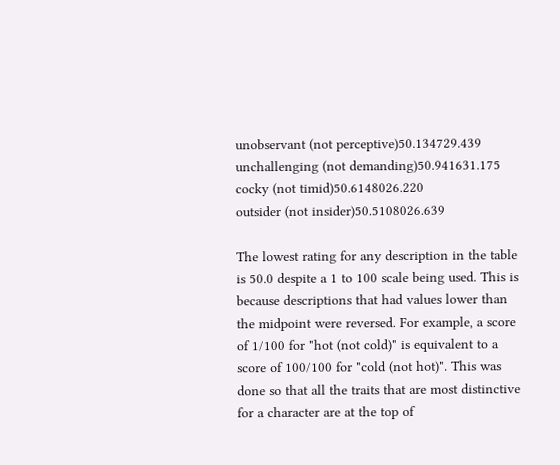unobservant (not perceptive)50.134729.439
unchallenging (not demanding)50.941631.175
cocky (not timid)50.6148026.220
outsider (not insider)50.5108026.639

The lowest rating for any description in the table is 50.0 despite a 1 to 100 scale being used. This is because descriptions that had values lower than the midpoint were reversed. For example, a score of 1/100 for "hot (not cold)" is equivalent to a score of 100/100 for "cold (not hot)". This was done so that all the traits that are most distinctive for a character are at the top of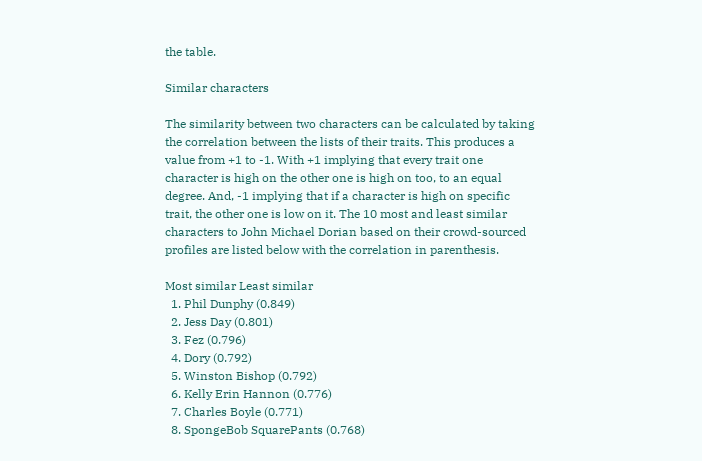the table.

Similar characters

The similarity between two characters can be calculated by taking the correlation between the lists of their traits. This produces a value from +1 to -1. With +1 implying that every trait one character is high on the other one is high on too, to an equal degree. And, -1 implying that if a character is high on specific trait, the other one is low on it. The 10 most and least similar characters to John Michael Dorian based on their crowd-sourced profiles are listed below with the correlation in parenthesis.

Most similar Least similar
  1. Phil Dunphy (0.849)
  2. Jess Day (0.801)
  3. Fez (0.796)
  4. Dory (0.792)
  5. Winston Bishop (0.792)
  6. Kelly Erin Hannon (0.776)
  7. Charles Boyle (0.771)
  8. SpongeBob SquarePants (0.768)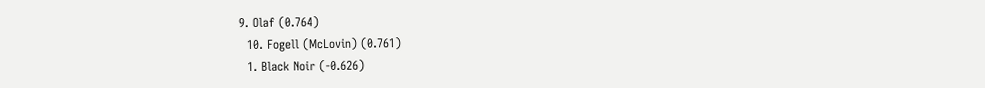9. Olaf (0.764)
  10. Fogell (McLovin) (0.761)
  1. Black Noir (-0.626)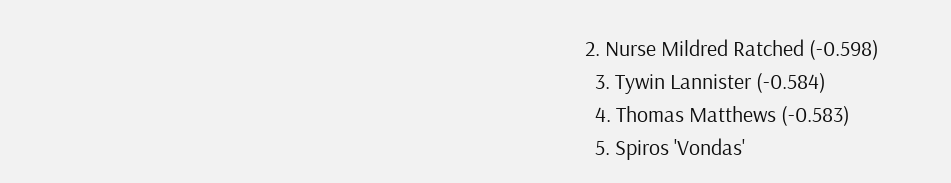2. Nurse Mildred Ratched (-0.598)
  3. Tywin Lannister (-0.584)
  4. Thomas Matthews (-0.583)
  5. Spiros 'Vondas'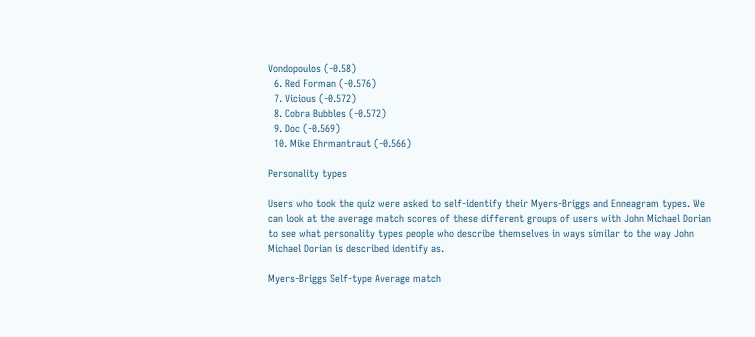Vondopoulos (-0.58)
  6. Red Forman (-0.576)
  7. Vicious (-0.572)
  8. Cobra Bubbles (-0.572)
  9. Doc (-0.569)
  10. Mike Ehrmantraut (-0.566)

Personality types

Users who took the quiz were asked to self-identify their Myers-Briggs and Enneagram types. We can look at the average match scores of these different groups of users with John Michael Dorian to see what personality types people who describe themselves in ways similar to the way John Michael Dorian is described identify as.

Myers-Briggs Self-type Average match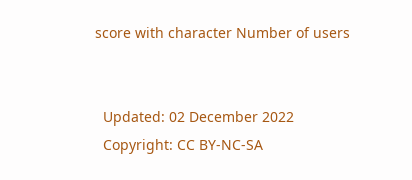score with character Number of users


  Updated: 02 December 2022
  Copyright: CC BY-NC-SA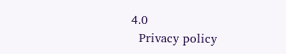4.0
  Privacy policy